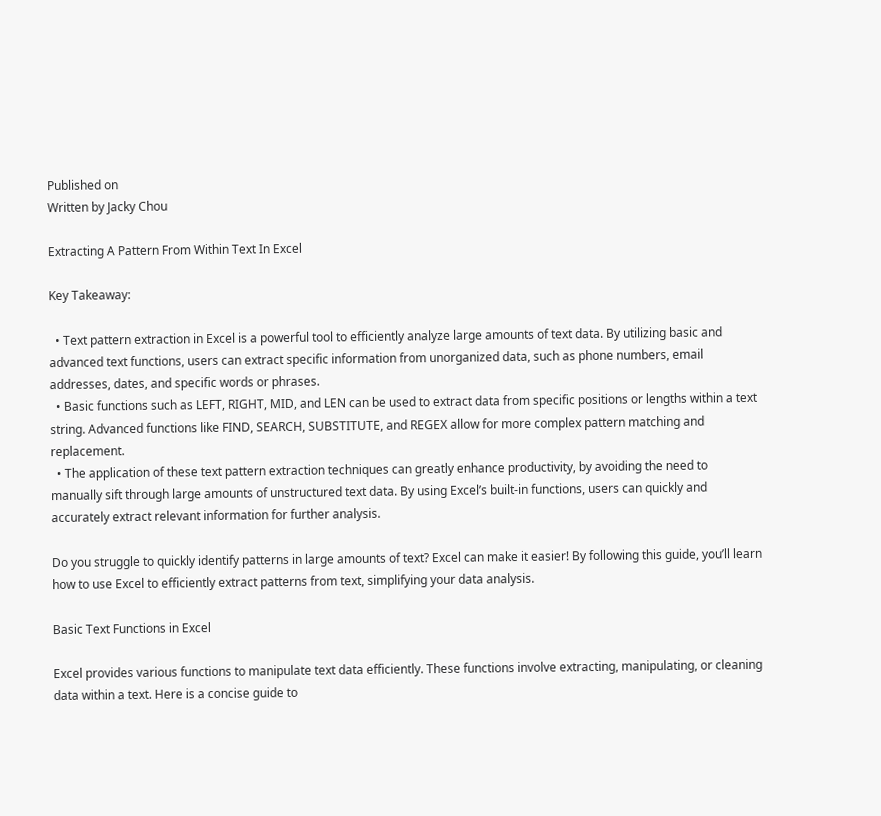Published on
Written by Jacky Chou

Extracting A Pattern From Within Text In Excel

Key Takeaway:

  • Text pattern extraction in Excel is a powerful tool to efficiently analyze large amounts of text data. By utilizing basic and advanced text functions, users can extract specific information from unorganized data, such as phone numbers, email addresses, dates, and specific words or phrases.
  • Basic functions such as LEFT, RIGHT, MID, and LEN can be used to extract data from specific positions or lengths within a text string. Advanced functions like FIND, SEARCH, SUBSTITUTE, and REGEX allow for more complex pattern matching and replacement.
  • The application of these text pattern extraction techniques can greatly enhance productivity, by avoiding the need to manually sift through large amounts of unstructured text data. By using Excel’s built-in functions, users can quickly and accurately extract relevant information for further analysis.

Do you struggle to quickly identify patterns in large amounts of text? Excel can make it easier! By following this guide, you’ll learn how to use Excel to efficiently extract patterns from text, simplifying your data analysis.

Basic Text Functions in Excel

Excel provides various functions to manipulate text data efficiently. These functions involve extracting, manipulating, or cleaning data within a text. Here is a concise guide to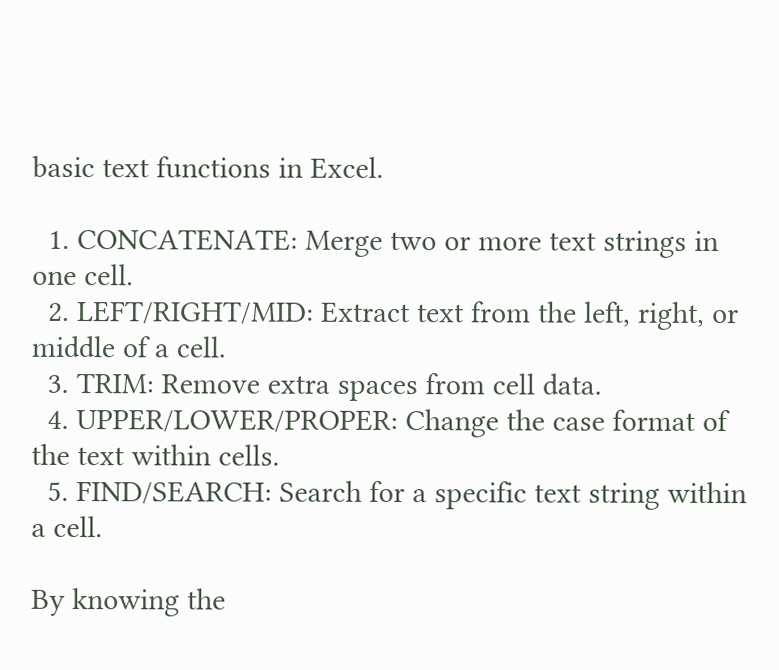basic text functions in Excel.

  1. CONCATENATE: Merge two or more text strings in one cell.
  2. LEFT/RIGHT/MID: Extract text from the left, right, or middle of a cell.
  3. TRIM: Remove extra spaces from cell data.
  4. UPPER/LOWER/PROPER: Change the case format of the text within cells.
  5. FIND/SEARCH: Search for a specific text string within a cell.

By knowing the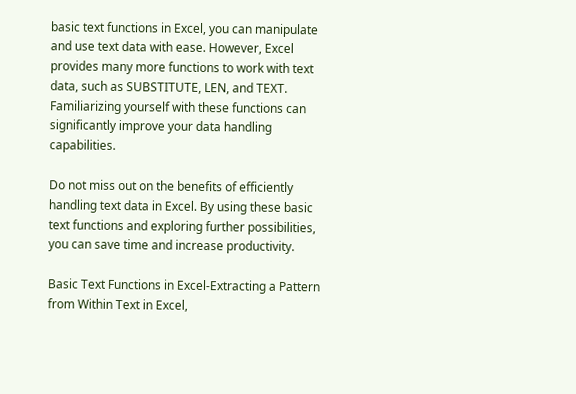basic text functions in Excel, you can manipulate and use text data with ease. However, Excel provides many more functions to work with text data, such as SUBSTITUTE, LEN, and TEXT. Familiarizing yourself with these functions can significantly improve your data handling capabilities.

Do not miss out on the benefits of efficiently handling text data in Excel. By using these basic text functions and exploring further possibilities, you can save time and increase productivity.

Basic Text Functions in Excel-Extracting a Pattern from Within Text in Excel,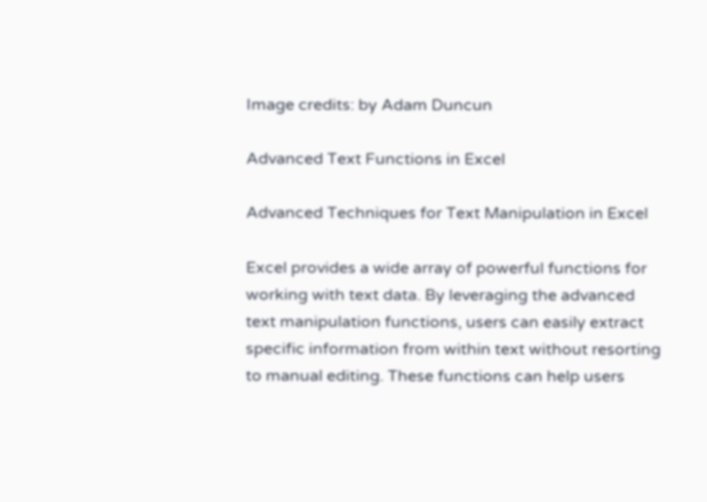Image credits: by Adam Duncun

Advanced Text Functions in Excel

Advanced Techniques for Text Manipulation in Excel

Excel provides a wide array of powerful functions for working with text data. By leveraging the advanced text manipulation functions, users can easily extract specific information from within text without resorting to manual editing. These functions can help users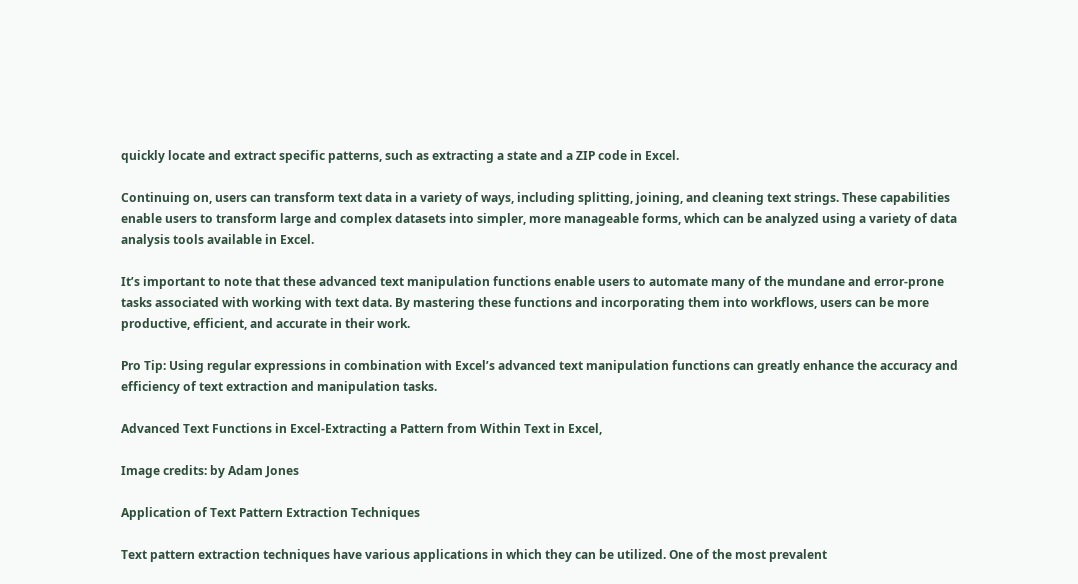quickly locate and extract specific patterns, such as extracting a state and a ZIP code in Excel.

Continuing on, users can transform text data in a variety of ways, including splitting, joining, and cleaning text strings. These capabilities enable users to transform large and complex datasets into simpler, more manageable forms, which can be analyzed using a variety of data analysis tools available in Excel.

It’s important to note that these advanced text manipulation functions enable users to automate many of the mundane and error-prone tasks associated with working with text data. By mastering these functions and incorporating them into workflows, users can be more productive, efficient, and accurate in their work.

Pro Tip: Using regular expressions in combination with Excel’s advanced text manipulation functions can greatly enhance the accuracy and efficiency of text extraction and manipulation tasks.

Advanced Text Functions in Excel-Extracting a Pattern from Within Text in Excel,

Image credits: by Adam Jones

Application of Text Pattern Extraction Techniques

Text pattern extraction techniques have various applications in which they can be utilized. One of the most prevalent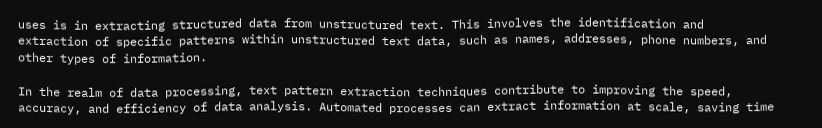uses is in extracting structured data from unstructured text. This involves the identification and extraction of specific patterns within unstructured text data, such as names, addresses, phone numbers, and other types of information.

In the realm of data processing, text pattern extraction techniques contribute to improving the speed, accuracy, and efficiency of data analysis. Automated processes can extract information at scale, saving time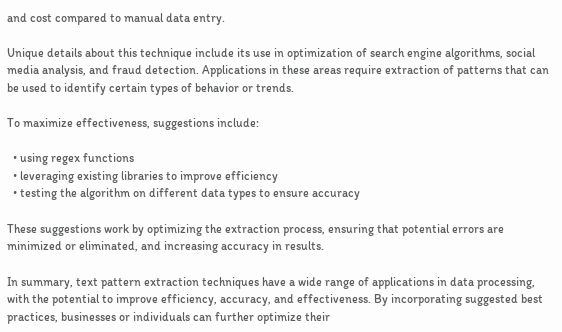and cost compared to manual data entry.

Unique details about this technique include its use in optimization of search engine algorithms, social media analysis, and fraud detection. Applications in these areas require extraction of patterns that can be used to identify certain types of behavior or trends.

To maximize effectiveness, suggestions include:

  • using regex functions
  • leveraging existing libraries to improve efficiency
  • testing the algorithm on different data types to ensure accuracy

These suggestions work by optimizing the extraction process, ensuring that potential errors are minimized or eliminated, and increasing accuracy in results.

In summary, text pattern extraction techniques have a wide range of applications in data processing, with the potential to improve efficiency, accuracy, and effectiveness. By incorporating suggested best practices, businesses or individuals can further optimize their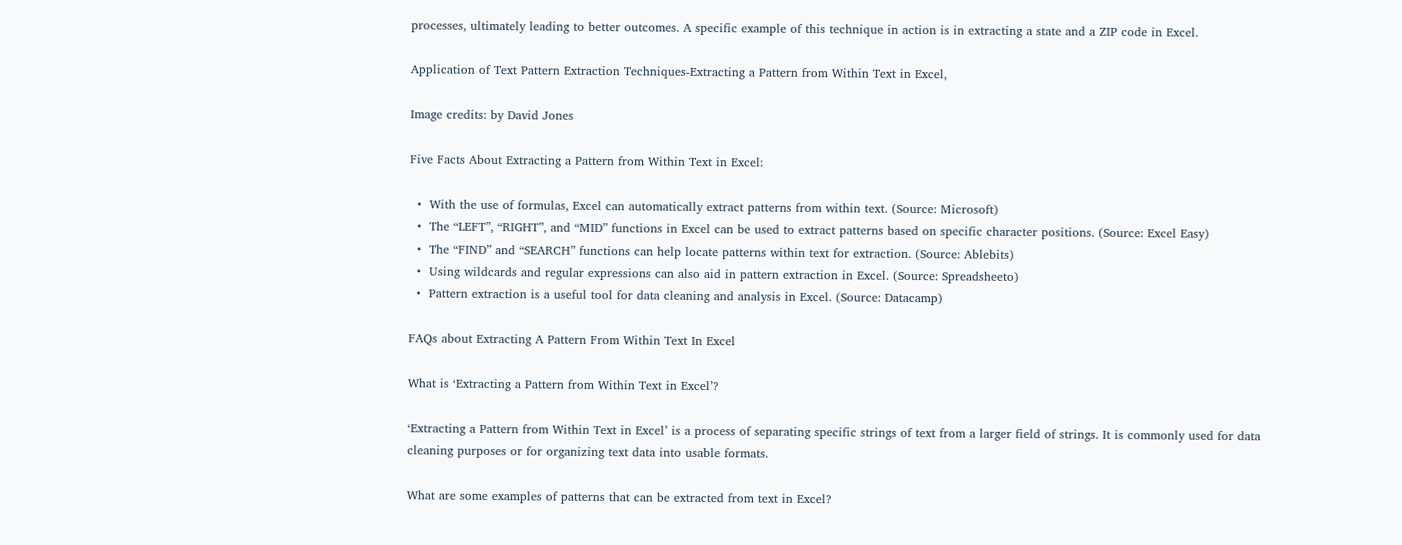processes, ultimately leading to better outcomes. A specific example of this technique in action is in extracting a state and a ZIP code in Excel.

Application of Text Pattern Extraction Techniques-Extracting a Pattern from Within Text in Excel,

Image credits: by David Jones

Five Facts About Extracting a Pattern from Within Text in Excel:

  •  With the use of formulas, Excel can automatically extract patterns from within text. (Source: Microsoft)
  •  The “LEFT”, “RIGHT”, and “MID” functions in Excel can be used to extract patterns based on specific character positions. (Source: Excel Easy)
  •  The “FIND” and “SEARCH” functions can help locate patterns within text for extraction. (Source: Ablebits)
  •  Using wildcards and regular expressions can also aid in pattern extraction in Excel. (Source: Spreadsheeto)
  •  Pattern extraction is a useful tool for data cleaning and analysis in Excel. (Source: Datacamp)

FAQs about Extracting A Pattern From Within Text In Excel

What is ‘Extracting a Pattern from Within Text in Excel’?

‘Extracting a Pattern from Within Text in Excel’ is a process of separating specific strings of text from a larger field of strings. It is commonly used for data cleaning purposes or for organizing text data into usable formats.

What are some examples of patterns that can be extracted from text in Excel?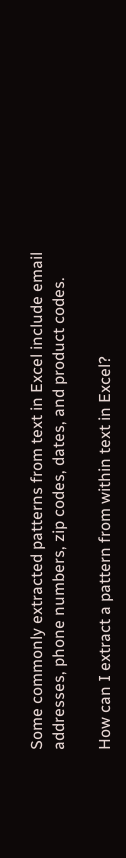Some commonly extracted patterns from text in Excel include email addresses, phone numbers, zip codes, dates, and product codes.

How can I extract a pattern from within text in Excel?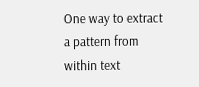One way to extract a pattern from within text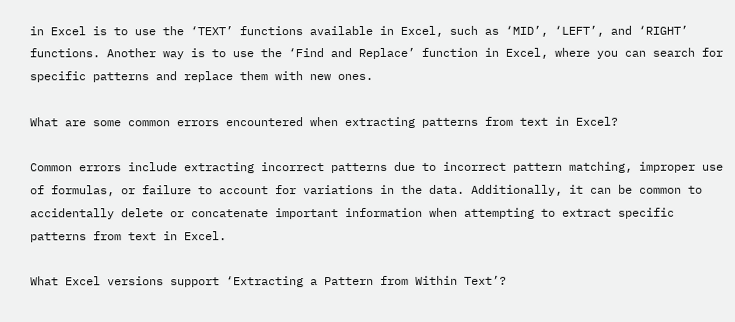in Excel is to use the ‘TEXT’ functions available in Excel, such as ‘MID’, ‘LEFT’, and ‘RIGHT’ functions. Another way is to use the ‘Find and Replace’ function in Excel, where you can search for specific patterns and replace them with new ones.

What are some common errors encountered when extracting patterns from text in Excel?

Common errors include extracting incorrect patterns due to incorrect pattern matching, improper use of formulas, or failure to account for variations in the data. Additionally, it can be common to accidentally delete or concatenate important information when attempting to extract specific patterns from text in Excel.

What Excel versions support ‘Extracting a Pattern from Within Text’?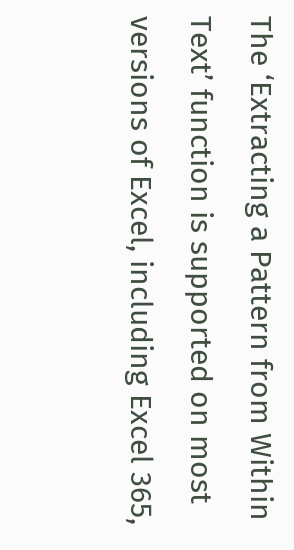The ‘Extracting a Pattern from Within Text’ function is supported on most versions of Excel, including Excel 365,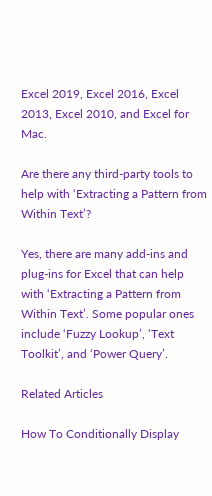Excel 2019, Excel 2016, Excel 2013, Excel 2010, and Excel for Mac.

Are there any third-party tools to help with ‘Extracting a Pattern from Within Text’?

Yes, there are many add-ins and plug-ins for Excel that can help with ‘Extracting a Pattern from Within Text’. Some popular ones include ‘Fuzzy Lookup’, ‘Text Toolkit’, and ‘Power Query’.

Related Articles

How To Conditionally Display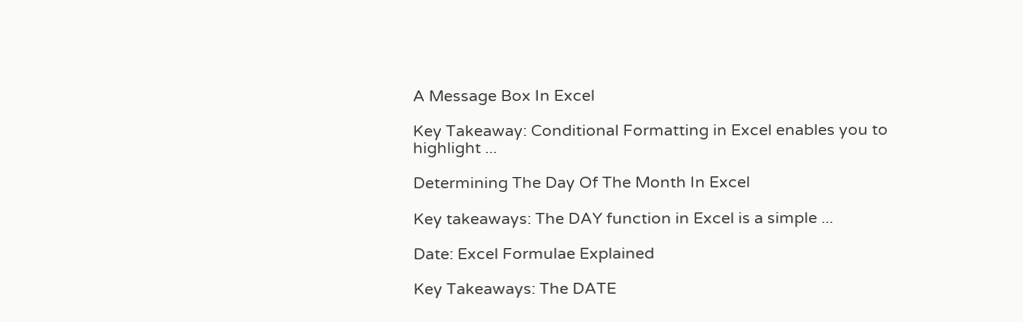A Message Box In Excel

Key Takeaway: Conditional Formatting in Excel enables you to highlight ...

Determining The Day Of The Month In Excel

Key takeaways: The DAY function in Excel is a simple ...

Date: Excel Formulae Explained

Key Takeaways: The DATE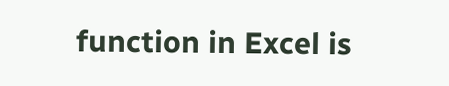function in Excel is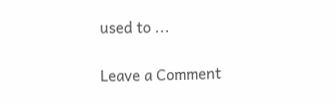used to ...

Leave a Comment